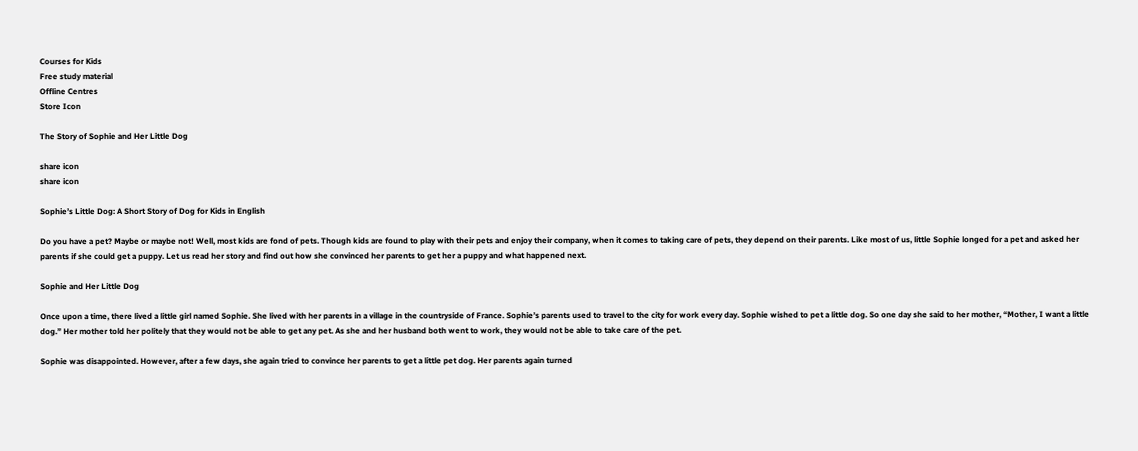Courses for Kids
Free study material
Offline Centres
Store Icon

The Story of Sophie and Her Little Dog

share icon
share icon

Sophie’s Little Dog: A Short Story of Dog for Kids in English

Do you have a pet? Maybe or maybe not! Well, most kids are fond of pets. Though kids are found to play with their pets and enjoy their company, when it comes to taking care of pets, they depend on their parents. Like most of us, little Sophie longed for a pet and asked her parents if she could get a puppy. Let us read her story and find out how she convinced her parents to get her a puppy and what happened next.

Sophie and Her Little Dog

Once upon a time, there lived a little girl named Sophie. She lived with her parents in a village in the countryside of France. Sophie’s parents used to travel to the city for work every day. Sophie wished to pet a little dog. So one day she said to her mother, “Mother, I want a little dog.” Her mother told her politely that they would not be able to get any pet. As she and her husband both went to work, they would not be able to take care of the pet.

Sophie was disappointed. However, after a few days, she again tried to convince her parents to get a little pet dog. Her parents again turned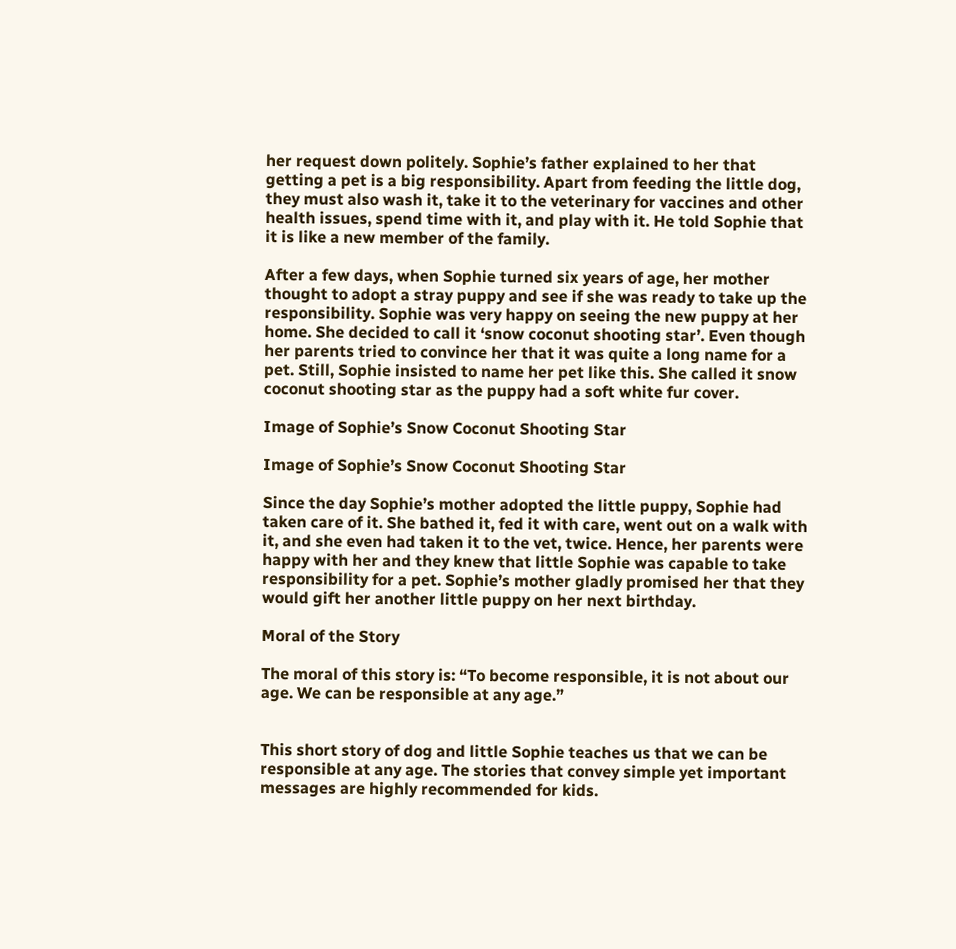her request down politely. Sophie’s father explained to her that getting a pet is a big responsibility. Apart from feeding the little dog, they must also wash it, take it to the veterinary for vaccines and other health issues, spend time with it, and play with it. He told Sophie that it is like a new member of the family.

After a few days, when Sophie turned six years of age, her mother thought to adopt a stray puppy and see if she was ready to take up the responsibility. Sophie was very happy on seeing the new puppy at her home. She decided to call it ‘snow coconut shooting star’. Even though her parents tried to convince her that it was quite a long name for a pet. Still, Sophie insisted to name her pet like this. She called it snow coconut shooting star as the puppy had a soft white fur cover.

Image of Sophie’s Snow Coconut Shooting Star

Image of Sophie’s Snow Coconut Shooting Star

Since the day Sophie’s mother adopted the little puppy, Sophie had taken care of it. She bathed it, fed it with care, went out on a walk with it, and she even had taken it to the vet, twice. Hence, her parents were happy with her and they knew that little Sophie was capable to take responsibility for a pet. Sophie’s mother gladly promised her that they would gift her another little puppy on her next birthday.

Moral of the Story

The moral of this story is: “To become responsible, it is not about our age. We can be responsible at any age.”


This short story of dog and little Sophie teaches us that we can be responsible at any age. The stories that convey simple yet important messages are highly recommended for kids.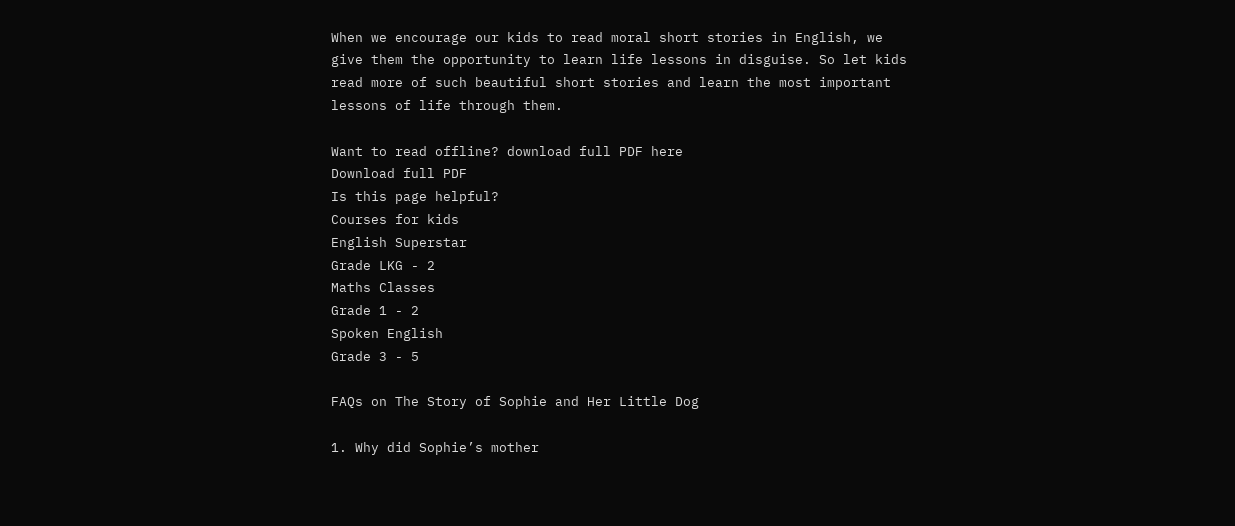When we encourage our kids to read moral short stories in English, we give them the opportunity to learn life lessons in disguise. So let kids read more of such beautiful short stories and learn the most important lessons of life through them.

Want to read offline? download full PDF here
Download full PDF
Is this page helpful?
Courses for kids
English Superstar
Grade LKG - 2
Maths Classes
Grade 1 - 2
Spoken English
Grade 3 - 5

FAQs on The Story of Sophie and Her Little Dog

1. Why did Sophie’s mother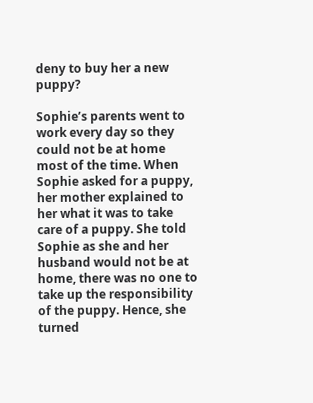deny to buy her a new puppy?

Sophie’s parents went to work every day so they could not be at home most of the time. When Sophie asked for a puppy, her mother explained to her what it was to take care of a puppy. She told Sophie as she and her husband would not be at home, there was no one to take up the responsibility of the puppy. Hence, she turned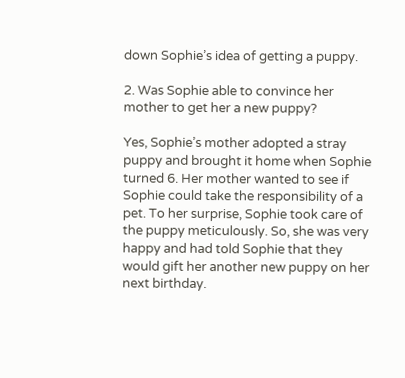down Sophie’s idea of getting a puppy.

2. Was Sophie able to convince her mother to get her a new puppy?

Yes, Sophie’s mother adopted a stray puppy and brought it home when Sophie turned 6. Her mother wanted to see if Sophie could take the responsibility of a pet. To her surprise, Sophie took care of the puppy meticulously. So, she was very happy and had told Sophie that they would gift her another new puppy on her next birthday.